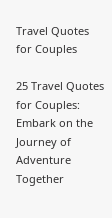Travel Quotes for Couples

25 Travel Quotes for Couples: Embark on the Journey of Adventure Together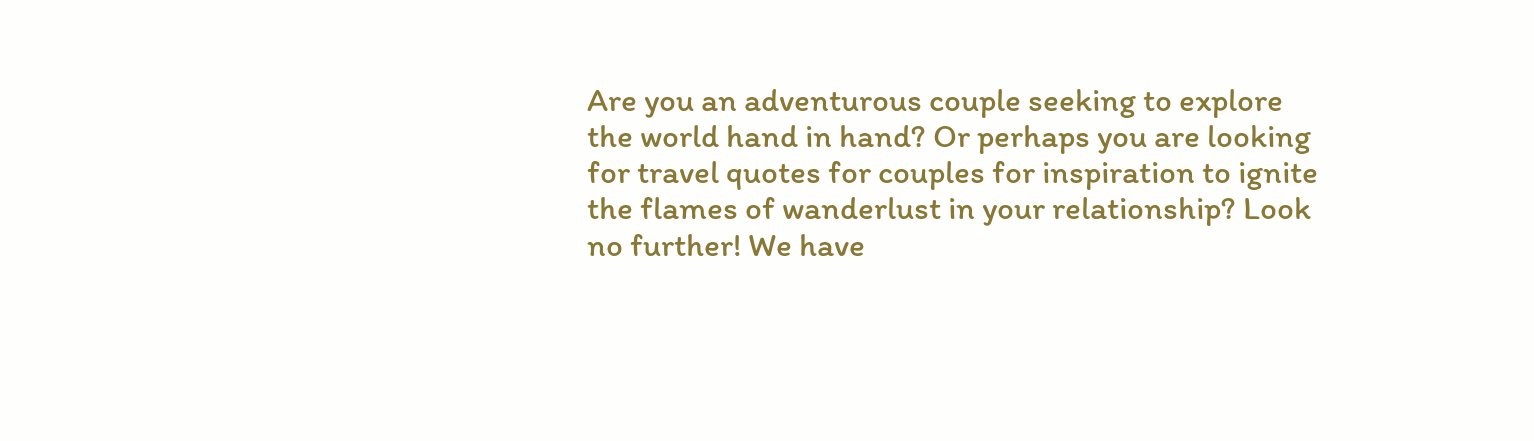Are you an adventurous couple seeking to explore the world hand in hand? Or perhaps you are looking for travel quotes for couples for inspiration to ignite the flames of wanderlust in your relationship? Look no further! We have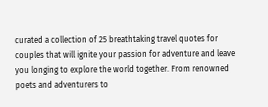curated a collection of 25 breathtaking travel quotes for couples that will ignite your passion for adventure and leave you longing to explore the world together. From renowned poets and adventurers to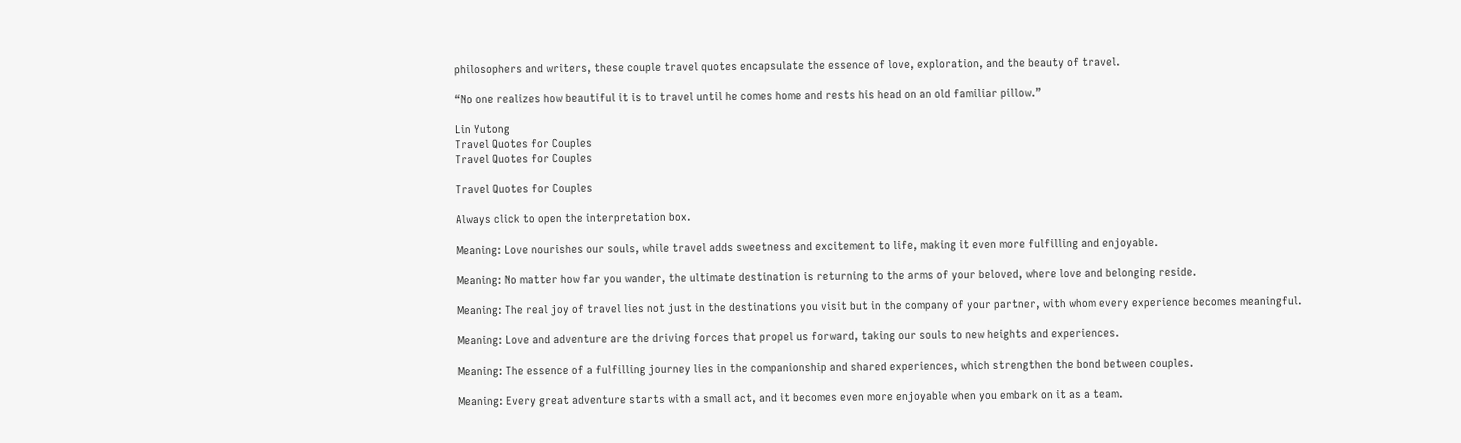philosophers and writers, these couple travel quotes encapsulate the essence of love, exploration, and the beauty of travel.

“No one realizes how beautiful it is to travel until he comes home and rests his head on an old familiar pillow.”

Lin Yutong
Travel Quotes for Couples
Travel Quotes for Couples

Travel Quotes for Couples

Always click to open the interpretation box.

Meaning: Love nourishes our souls, while travel adds sweetness and excitement to life, making it even more fulfilling and enjoyable.

Meaning: No matter how far you wander, the ultimate destination is returning to the arms of your beloved, where love and belonging reside.

Meaning: The real joy of travel lies not just in the destinations you visit but in the company of your partner, with whom every experience becomes meaningful.

Meaning: Love and adventure are the driving forces that propel us forward, taking our souls to new heights and experiences.

Meaning: The essence of a fulfilling journey lies in the companionship and shared experiences, which strengthen the bond between couples.

Meaning: Every great adventure starts with a small act, and it becomes even more enjoyable when you embark on it as a team.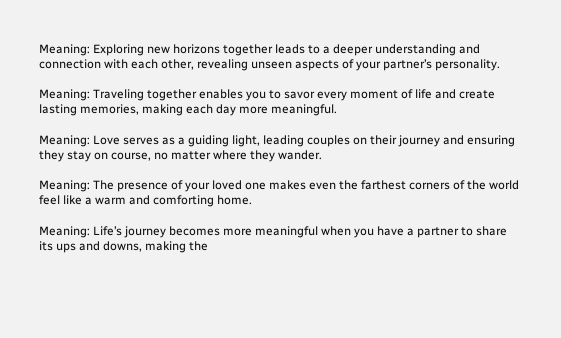Meaning: Exploring new horizons together leads to a deeper understanding and connection with each other, revealing unseen aspects of your partner’s personality.

Meaning: Traveling together enables you to savor every moment of life and create lasting memories, making each day more meaningful.

Meaning: Love serves as a guiding light, leading couples on their journey and ensuring they stay on course, no matter where they wander.

Meaning: The presence of your loved one makes even the farthest corners of the world feel like a warm and comforting home.

Meaning: Life’s journey becomes more meaningful when you have a partner to share its ups and downs, making the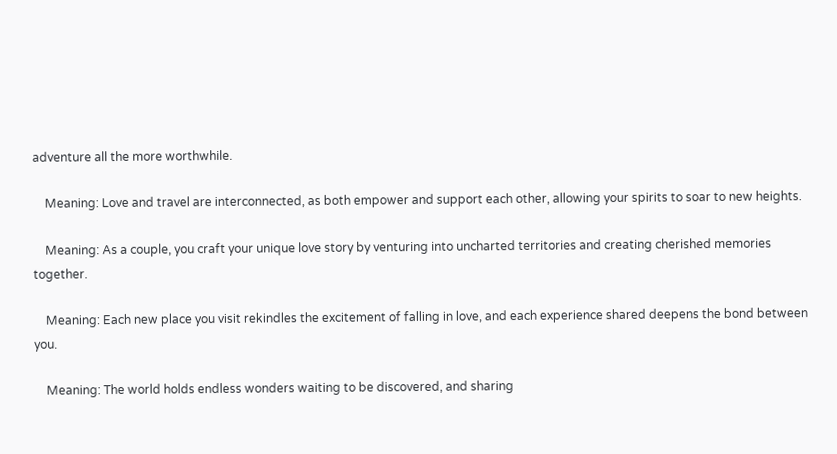adventure all the more worthwhile.

    Meaning: Love and travel are interconnected, as both empower and support each other, allowing your spirits to soar to new heights.

    Meaning: As a couple, you craft your unique love story by venturing into uncharted territories and creating cherished memories together.

    Meaning: Each new place you visit rekindles the excitement of falling in love, and each experience shared deepens the bond between you.

    Meaning: The world holds endless wonders waiting to be discovered, and sharing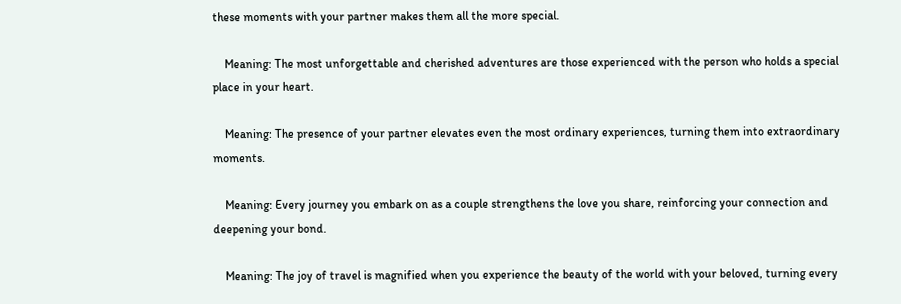these moments with your partner makes them all the more special.

    Meaning: The most unforgettable and cherished adventures are those experienced with the person who holds a special place in your heart.

    Meaning: The presence of your partner elevates even the most ordinary experiences, turning them into extraordinary moments.

    Meaning: Every journey you embark on as a couple strengthens the love you share, reinforcing your connection and deepening your bond.

    Meaning: The joy of travel is magnified when you experience the beauty of the world with your beloved, turning every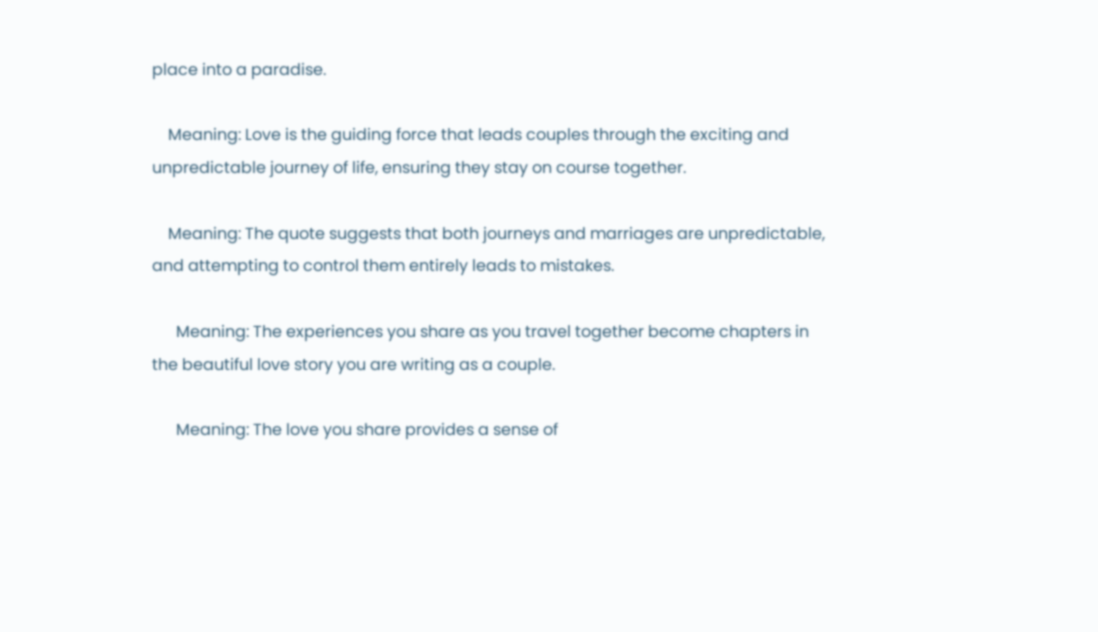place into a paradise.

    Meaning: Love is the guiding force that leads couples through the exciting and unpredictable journey of life, ensuring they stay on course together.

    Meaning: The quote suggests that both journeys and marriages are unpredictable, and attempting to control them entirely leads to mistakes.

      Meaning: The experiences you share as you travel together become chapters in the beautiful love story you are writing as a couple.

      Meaning: The love you share provides a sense of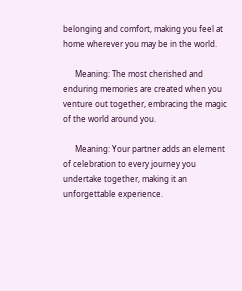belonging and comfort, making you feel at home wherever you may be in the world.

      Meaning: The most cherished and enduring memories are created when you venture out together, embracing the magic of the world around you.

      Meaning: Your partner adds an element of celebration to every journey you undertake together, making it an unforgettable experience.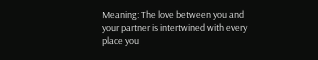Meaning: The love between you and your partner is intertwined with every place you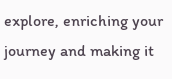explore, enriching your journey and making it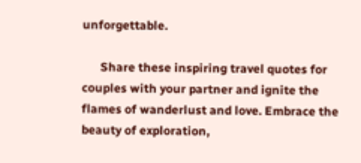unforgettable.

      Share these inspiring travel quotes for couples with your partner and ignite the flames of wanderlust and love. Embrace the beauty of exploration,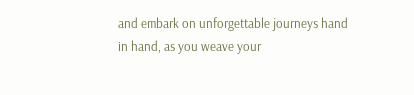and embark on unforgettable journeys hand in hand, as you weave your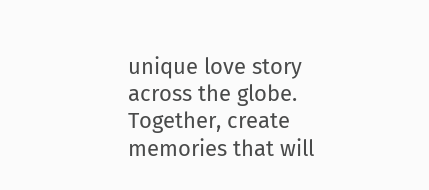unique love story across the globe. Together, create memories that will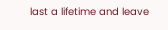last a lifetime and leave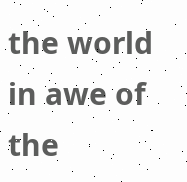the world in awe of the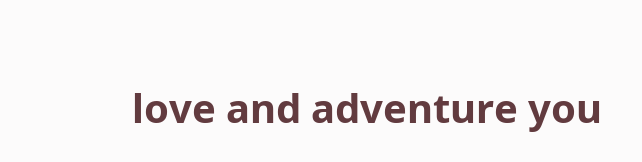love and adventure you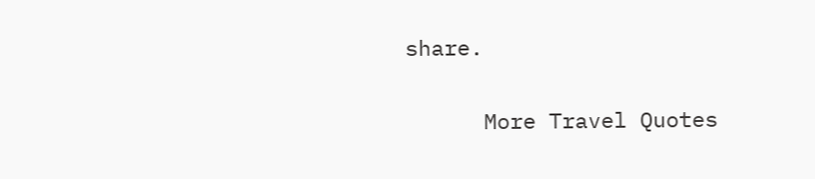share.

      More Travel Quotes